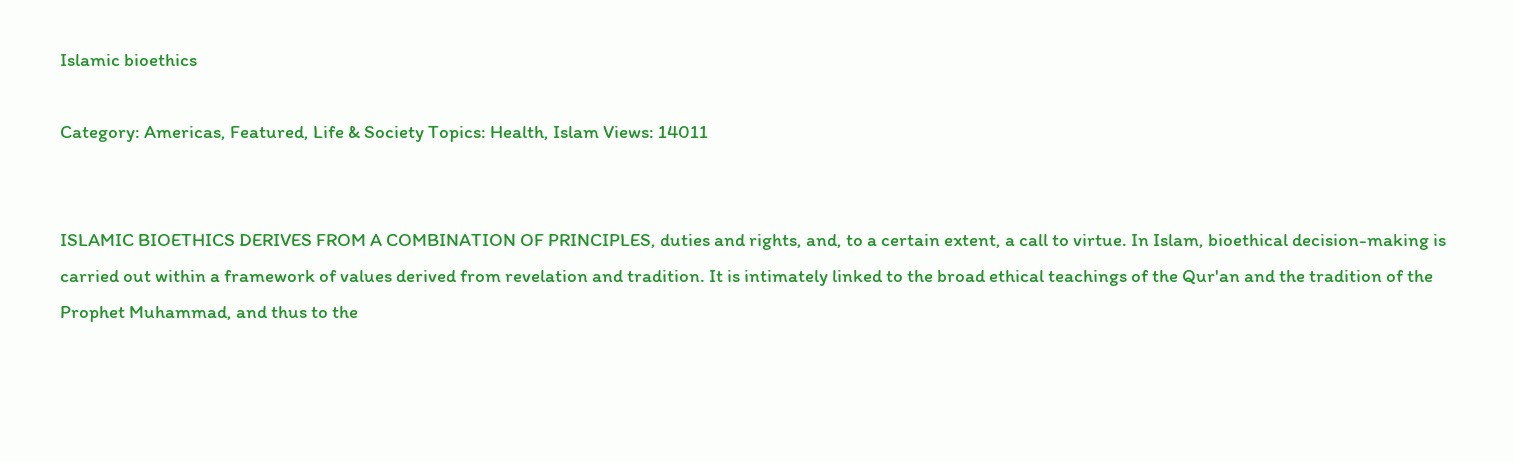Islamic bioethics

Category: Americas, Featured, Life & Society Topics: Health, Islam Views: 14011


ISLAMIC BIOETHICS DERIVES FROM A COMBINATION OF PRINCIPLES, duties and rights, and, to a certain extent, a call to virtue. In Islam, bioethical decision-making is carried out within a framework of values derived from revelation and tradition. It is intimately linked to the broad ethical teachings of the Qur'an and the tradition of the Prophet Muhammad, and thus to the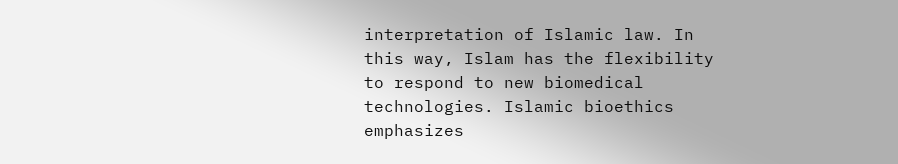interpretation of Islamic law. In this way, Islam has the flexibility to respond to new biomedical technologies. Islamic bioethics emphasizes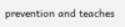prevention and teaches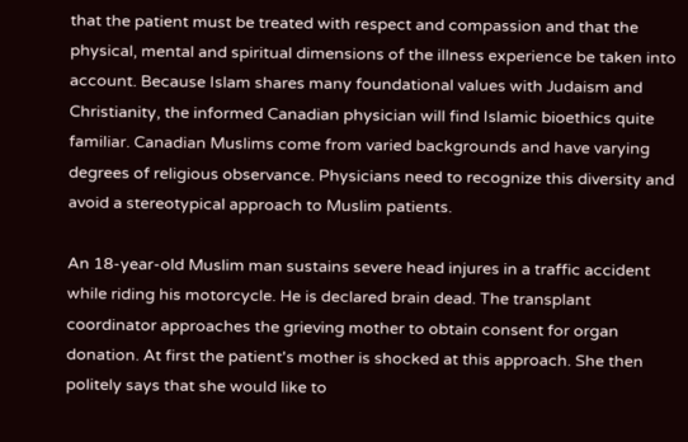that the patient must be treated with respect and compassion and that the physical, mental and spiritual dimensions of the illness experience be taken into account. Because Islam shares many foundational values with Judaism and Christianity, the informed Canadian physician will find Islamic bioethics quite familiar. Canadian Muslims come from varied backgrounds and have varying degrees of religious observance. Physicians need to recognize this diversity and avoid a stereotypical approach to Muslim patients.

An 18-year-old Muslim man sustains severe head injures in a traffic accident while riding his motorcycle. He is declared brain dead. The transplant coordinator approaches the grieving mother to obtain consent for organ donation. At first the patient's mother is shocked at this approach. She then politely says that she would like to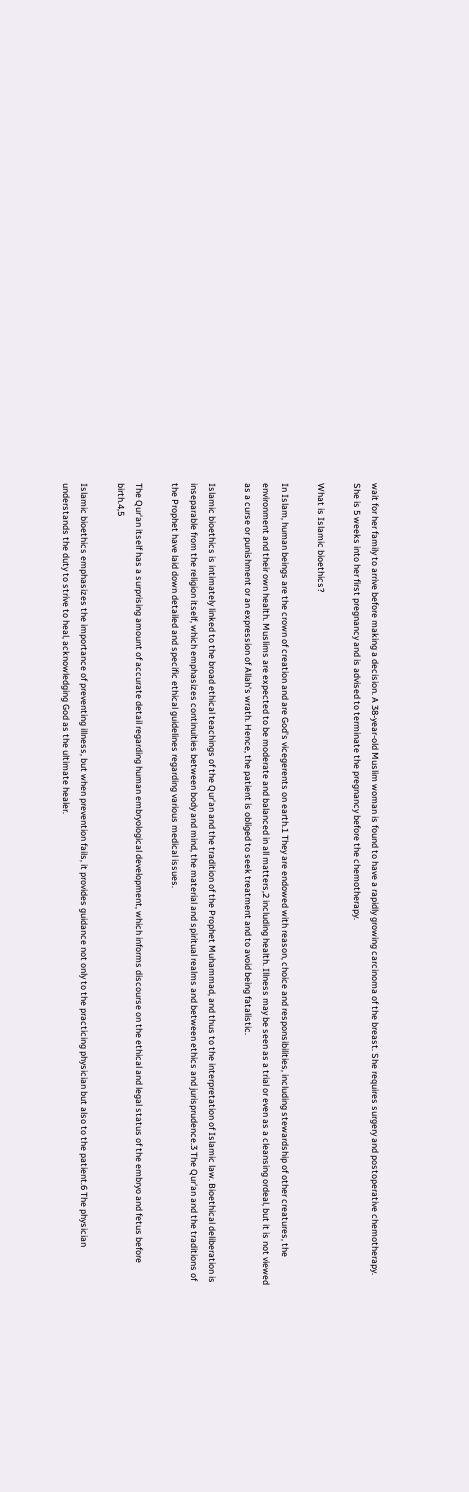wait for her family to arrive before making a decision. A 38-year-old Muslim woman is found to have a rapidly growing carcinoma of the breast. She requires surgery and postoperative chemotherapy. She is 5 weeks into her first pregnancy and is advised to terminate the pregnancy before the chemotherapy.

What is Islamic bioethics?

In Islam, human beings are the crown of creation and are God's vicegerents on earth.1 They are endowed with reason, choice and responsibilities, including stewardship of other creatures, the environment and their own health. Muslims are expected to be moderate and balanced in all matters,2 including health. Illness may be seen as a trial or even as a cleansing ordeal, but it is not viewed as a curse or punishment or an expression of Allah's wrath. Hence, the patient is obliged to seek treatment and to avoid being fatalistic.

Islamic bioethics is intimately linked to the broad ethical teachings of the Qur'an and the tradition of the Prophet Muhammad, and thus to the interpretation of Islamic law. Bioethical deliberation is inseparable from the religion itself, which emphasizes continuities between body and mind, the material and spiritual realms and between ethics and jurisprudence.3 The Qur'an and the traditions of the Prophet have laid down detailed and specific ethical guidelines regarding various medical issues.

The Qur'an itself has a surprising amount of accurate detail regarding human embryological development, which informs discourse on the ethical and legal status of the embryo and fetus before birth.4,5

Islamic bioethics emphasizes the importance of preventing illness, but when prevention fails, it provides guidance not only to the practicing physician but also to the patient.6 The physician understands the duty to strive to heal, acknowledging God as the ultimate healer.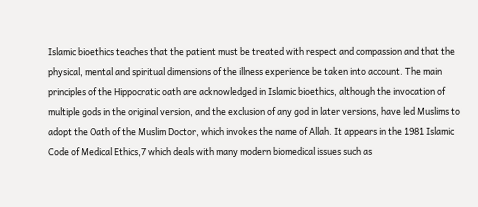Islamic bioethics teaches that the patient must be treated with respect and compassion and that the physical, mental and spiritual dimensions of the illness experience be taken into account. The main principles of the Hippocratic oath are acknowledged in Islamic bioethics, although the invocation of multiple gods in the original version, and the exclusion of any god in later versions, have led Muslims to adopt the Oath of the Muslim Doctor, which invokes the name of Allah. It appears in the 1981 Islamic Code of Medical Ethics,7 which deals with many modern biomedical issues such as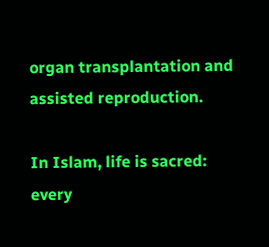organ transplantation and assisted reproduction.

In Islam, life is sacred: every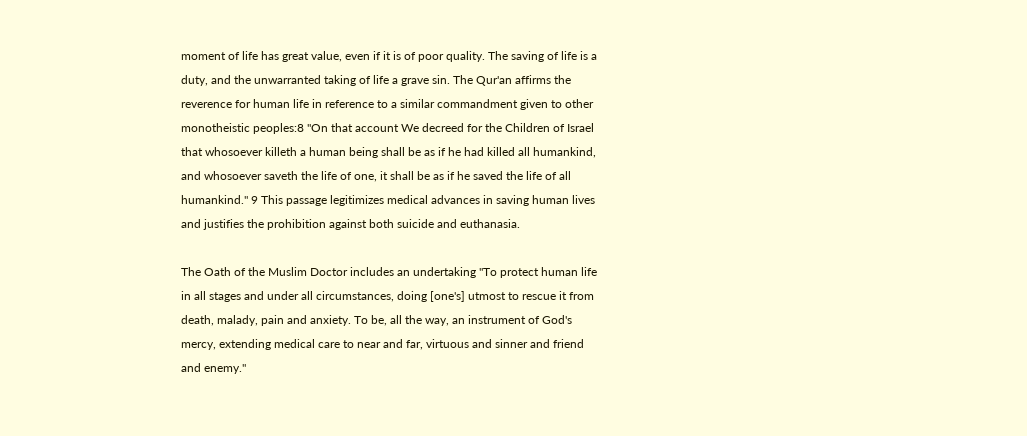moment of life has great value, even if it is of poor quality. The saving of life is a duty, and the unwarranted taking of life a grave sin. The Qur'an affirms the reverence for human life in reference to a similar commandment given to other monotheistic peoples:8 "On that account We decreed for the Children of Israel that whosoever killeth a human being shall be as if he had killed all humankind, and whosoever saveth the life of one, it shall be as if he saved the life of all humankind." 9 This passage legitimizes medical advances in saving human lives and justifies the prohibition against both suicide and euthanasia.

The Oath of the Muslim Doctor includes an undertaking "To protect human life in all stages and under all circumstances, doing [one's] utmost to rescue it from death, malady, pain and anxiety. To be, all the way, an instrument of God's mercy, extending medical care to near and far, virtuous and sinner and friend and enemy."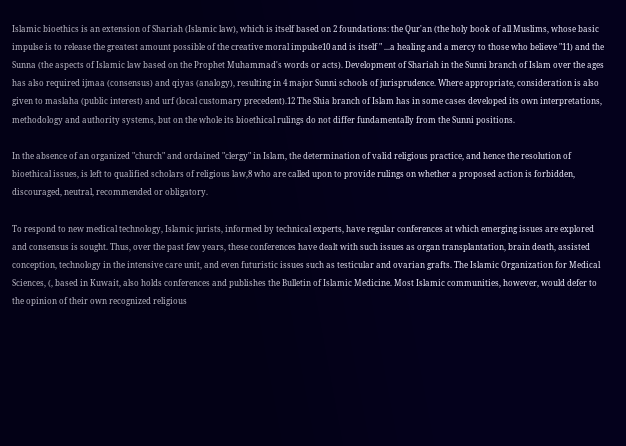Islamic bioethics is an extension of Shariah (Islamic law), which is itself based on 2 foundations: the Qur'an (the holy book of all Muslims, whose basic impulse is to release the greatest amount possible of the creative moral impulse10 and is itself " ...a healing and a mercy to those who believe "11) and the Sunna (the aspects of Islamic law based on the Prophet Muhammad's words or acts). Development of Shariah in the Sunni branch of Islam over the ages has also required ijmaa (consensus) and qiyas (analogy), resulting in 4 major Sunni schools of jurisprudence. Where appropriate, consideration is also given to maslaha (public interest) and urf (local customary precedent).12 The Shia branch of Islam has in some cases developed its own interpretations, methodology and authority systems, but on the whole its bioethical rulings do not differ fundamentally from the Sunni positions.

In the absence of an organized "church" and ordained "clergy" in Islam, the determination of valid religious practice, and hence the resolution of bioethical issues, is left to qualified scholars of religious law,8 who are called upon to provide rulings on whether a proposed action is forbidden, discouraged, neutral, recommended or obligatory.

To respond to new medical technology, Islamic jurists, informed by technical experts, have regular conferences at which emerging issues are explored and consensus is sought. Thus, over the past few years, these conferences have dealt with such issues as organ transplantation, brain death, assisted conception, technology in the intensive care unit, and even futuristic issues such as testicular and ovarian grafts. The Islamic Organization for Medical Sciences, (, based in Kuwait, also holds conferences and publishes the Bulletin of Islamic Medicine. Most Islamic communities, however, would defer to the opinion of their own recognized religious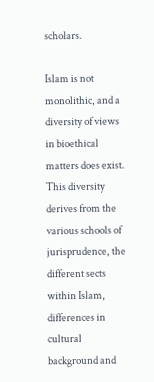scholars.

Islam is not monolithic, and a diversity of views in bioethical matters does exist. This diversity derives from the various schools of jurisprudence, the different sects within Islam, differences in cultural background and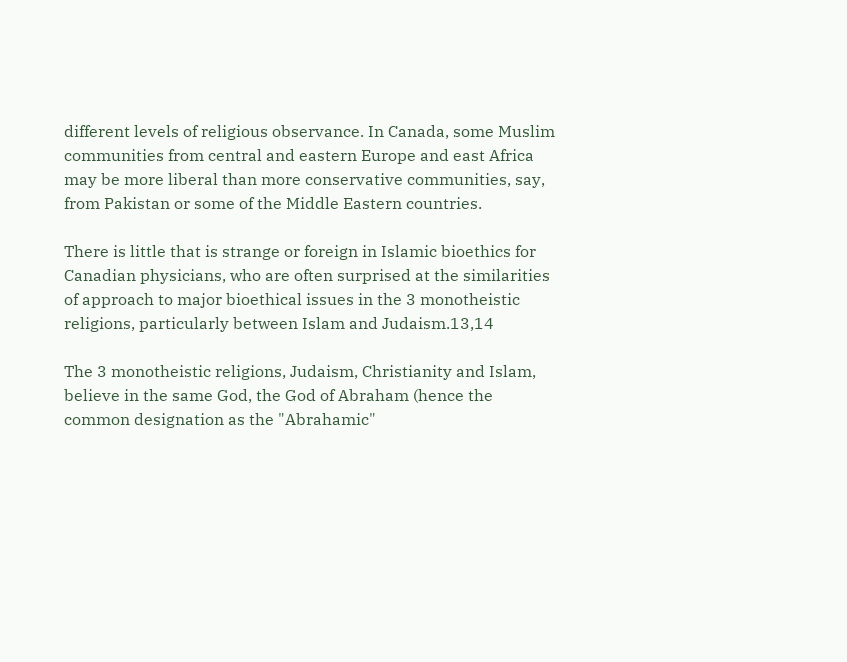different levels of religious observance. In Canada, some Muslim communities from central and eastern Europe and east Africa may be more liberal than more conservative communities, say, from Pakistan or some of the Middle Eastern countries.

There is little that is strange or foreign in Islamic bioethics for Canadian physicians, who are often surprised at the similarities of approach to major bioethical issues in the 3 monotheistic religions, particularly between Islam and Judaism.13,14

The 3 monotheistic religions, Judaism, Christianity and Islam, believe in the same God, the God of Abraham (hence the common designation as the "Abrahamic"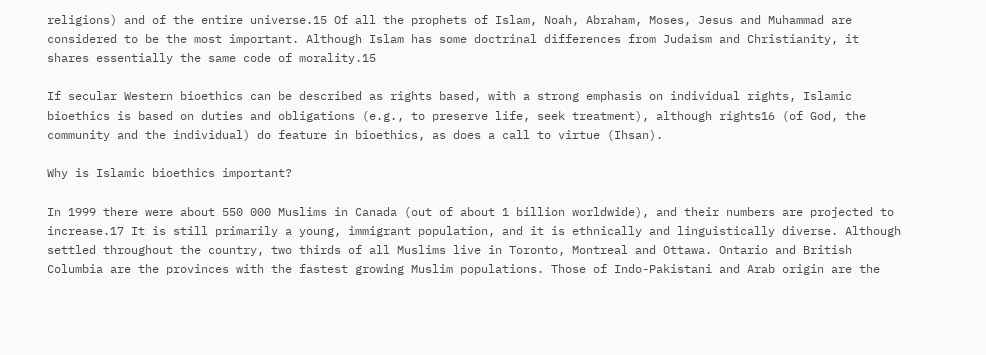religions) and of the entire universe.15 Of all the prophets of Islam, Noah, Abraham, Moses, Jesus and Muhammad are considered to be the most important. Although Islam has some doctrinal differences from Judaism and Christianity, it shares essentially the same code of morality.15

If secular Western bioethics can be described as rights based, with a strong emphasis on individual rights, Islamic bioethics is based on duties and obligations (e.g., to preserve life, seek treatment), although rights16 (of God, the community and the individual) do feature in bioethics, as does a call to virtue (Ihsan).

Why is Islamic bioethics important?

In 1999 there were about 550 000 Muslims in Canada (out of about 1 billion worldwide), and their numbers are projected to increase.17 It is still primarily a young, immigrant population, and it is ethnically and linguistically diverse. Although settled throughout the country, two thirds of all Muslims live in Toronto, Montreal and Ottawa. Ontario and British Columbia are the provinces with the fastest growing Muslim populations. Those of Indo-Pakistani and Arab origin are the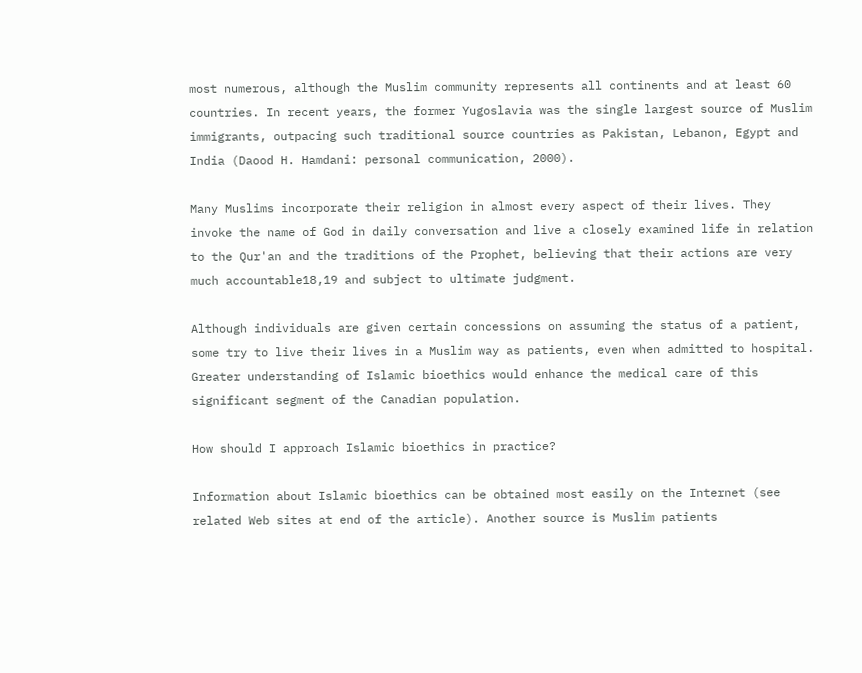most numerous, although the Muslim community represents all continents and at least 60 countries. In recent years, the former Yugoslavia was the single largest source of Muslim immigrants, outpacing such traditional source countries as Pakistan, Lebanon, Egypt and India (Daood H. Hamdani: personal communication, 2000).

Many Muslims incorporate their religion in almost every aspect of their lives. They invoke the name of God in daily conversation and live a closely examined life in relation to the Qur'an and the traditions of the Prophet, believing that their actions are very much accountable18,19 and subject to ultimate judgment.

Although individuals are given certain concessions on assuming the status of a patient, some try to live their lives in a Muslim way as patients, even when admitted to hospital. Greater understanding of Islamic bioethics would enhance the medical care of this significant segment of the Canadian population.

How should I approach Islamic bioethics in practice?

Information about Islamic bioethics can be obtained most easily on the Internet (see related Web sites at end of the article). Another source is Muslim patients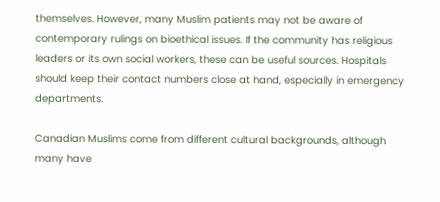themselves. However, many Muslim patients may not be aware of contemporary rulings on bioethical issues. If the community has religious leaders or its own social workers, these can be useful sources. Hospitals should keep their contact numbers close at hand, especially in emergency departments.

Canadian Muslims come from different cultural backgrounds, although many have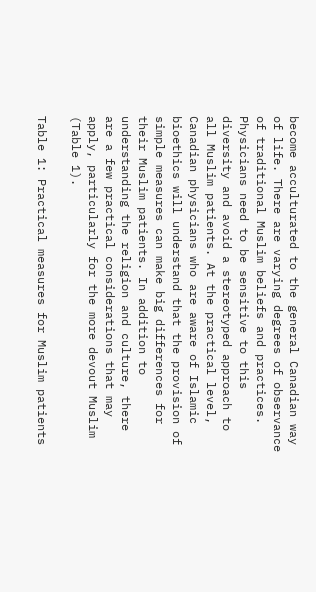become acculturated to the general Canadian way of life. There are varying degrees of observance of traditional Muslim beliefs and practices. Physicians need to be sensitive to this diversity and avoid a stereotyped approach to all Muslim patients. At the practical level, Canadian physicians who are aware of Islamic bioethics will understand that the provision of simple measures can make big differences for their Muslim patients. In addition to understanding the religion and culture, there are a few practical considerations that may apply, particularly for the more devout Muslim (Table 1).

Table 1: Practical measures for Muslim patients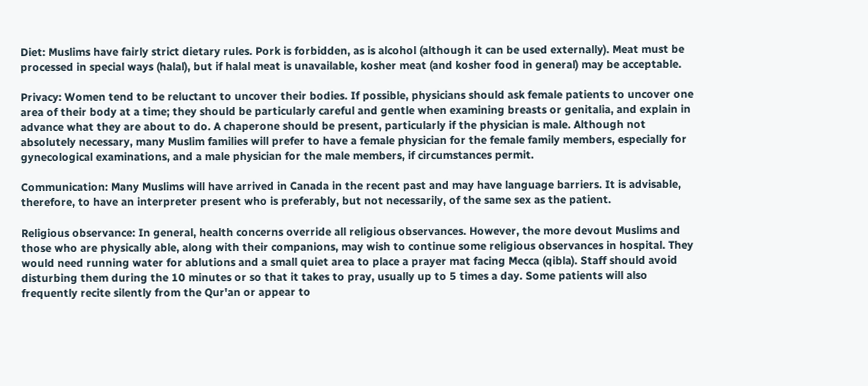Diet: Muslims have fairly strict dietary rules. Pork is forbidden, as is alcohol (although it can be used externally). Meat must be processed in special ways (halal), but if halal meat is unavailable, kosher meat (and kosher food in general) may be acceptable.

Privacy: Women tend to be reluctant to uncover their bodies. If possible, physicians should ask female patients to uncover one area of their body at a time; they should be particularly careful and gentle when examining breasts or genitalia, and explain in advance what they are about to do. A chaperone should be present, particularly if the physician is male. Although not absolutely necessary, many Muslim families will prefer to have a female physician for the female family members, especially for gynecological examinations, and a male physician for the male members, if circumstances permit.

Communication: Many Muslims will have arrived in Canada in the recent past and may have language barriers. It is advisable, therefore, to have an interpreter present who is preferably, but not necessarily, of the same sex as the patient.

Religious observance: In general, health concerns override all religious observances. However, the more devout Muslims and those who are physically able, along with their companions, may wish to continue some religious observances in hospital. They would need running water for ablutions and a small quiet area to place a prayer mat facing Mecca (qibla). Staff should avoid disturbing them during the 10 minutes or so that it takes to pray, usually up to 5 times a day. Some patients will also frequently recite silently from the Qur'an or appear to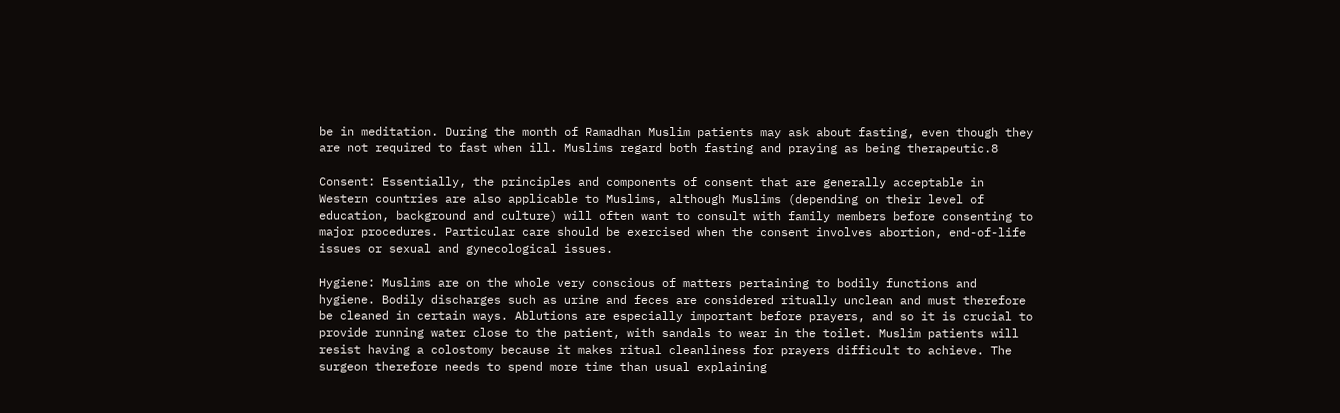be in meditation. During the month of Ramadhan Muslim patients may ask about fasting, even though they are not required to fast when ill. Muslims regard both fasting and praying as being therapeutic.8

Consent: Essentially, the principles and components of consent that are generally acceptable in Western countries are also applicable to Muslims, although Muslims (depending on their level of education, background and culture) will often want to consult with family members before consenting to major procedures. Particular care should be exercised when the consent involves abortion, end-of-life issues or sexual and gynecological issues.

Hygiene: Muslims are on the whole very conscious of matters pertaining to bodily functions and hygiene. Bodily discharges such as urine and feces are considered ritually unclean and must therefore be cleaned in certain ways. Ablutions are especially important before prayers, and so it is crucial to provide running water close to the patient, with sandals to wear in the toilet. Muslim patients will resist having a colostomy because it makes ritual cleanliness for prayers difficult to achieve. The surgeon therefore needs to spend more time than usual explaining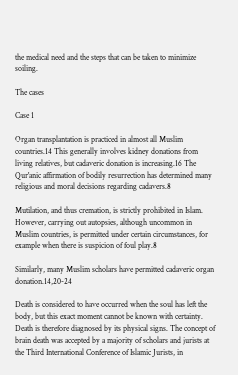the medical need and the steps that can be taken to minimize soiling.

The cases

Case 1

Organ transplantation is practiced in almost all Muslim countries.14 This generally involves kidney donations from living relatives, but cadaveric donation is increasing.16 The Qur'anic affirmation of bodily resurrection has determined many religious and moral decisions regarding cadavers.8

Mutilation, and thus cremation, is strictly prohibited in Islam. However, carrying out autopsies, although uncommon in Muslim countries, is permitted under certain circumstances, for example when there is suspicion of foul play.8

Similarly, many Muslim scholars have permitted cadaveric organ donation.14,20-24

Death is considered to have occurred when the soul has left the body, but this exact moment cannot be known with certainty. Death is therefore diagnosed by its physical signs. The concept of brain death was accepted by a majority of scholars and jurists at the Third International Conference of Islamic Jurists, in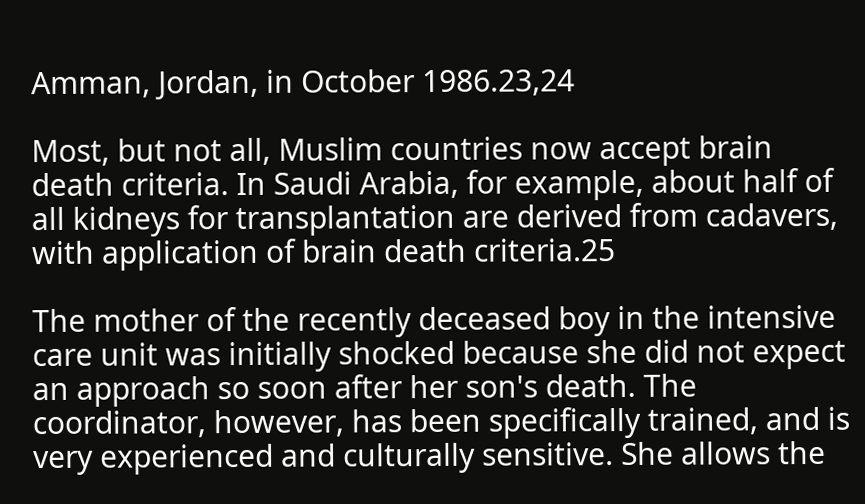Amman, Jordan, in October 1986.23,24

Most, but not all, Muslim countries now accept brain death criteria. In Saudi Arabia, for example, about half of all kidneys for transplantation are derived from cadavers, with application of brain death criteria.25

The mother of the recently deceased boy in the intensive care unit was initially shocked because she did not expect an approach so soon after her son's death. The coordinator, however, has been specifically trained, and is very experienced and culturally sensitive. She allows the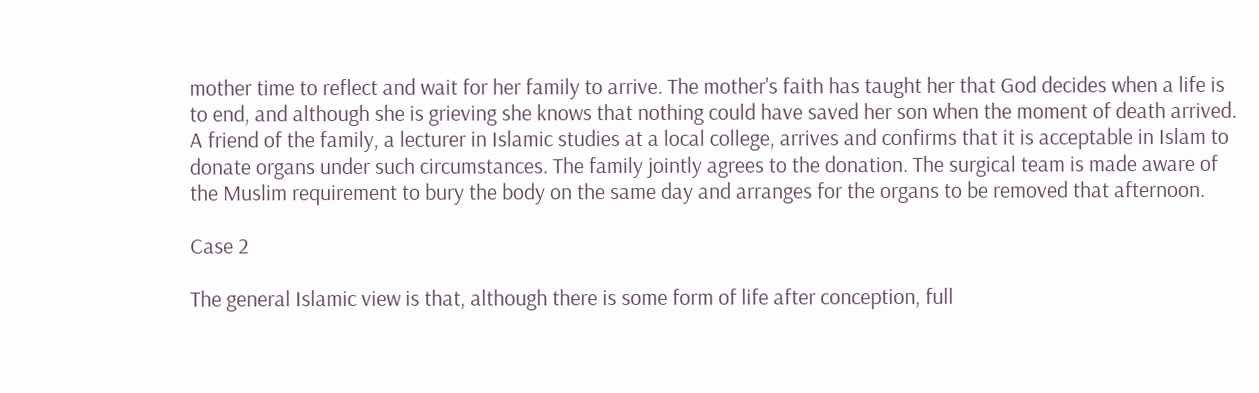mother time to reflect and wait for her family to arrive. The mother's faith has taught her that God decides when a life is to end, and although she is grieving she knows that nothing could have saved her son when the moment of death arrived. A friend of the family, a lecturer in Islamic studies at a local college, arrives and confirms that it is acceptable in Islam to donate organs under such circumstances. The family jointly agrees to the donation. The surgical team is made aware of the Muslim requirement to bury the body on the same day and arranges for the organs to be removed that afternoon.

Case 2

The general Islamic view is that, although there is some form of life after conception, full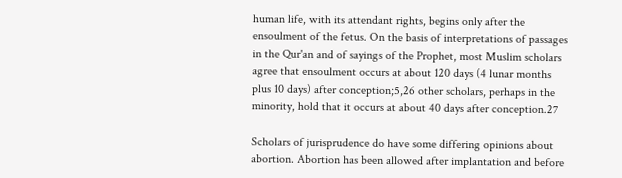human life, with its attendant rights, begins only after the ensoulment of the fetus. On the basis of interpretations of passages in the Qur'an and of sayings of the Prophet, most Muslim scholars agree that ensoulment occurs at about 120 days (4 lunar months plus 10 days) after conception;5,26 other scholars, perhaps in the minority, hold that it occurs at about 40 days after conception.27

Scholars of jurisprudence do have some differing opinions about abortion. Abortion has been allowed after implantation and before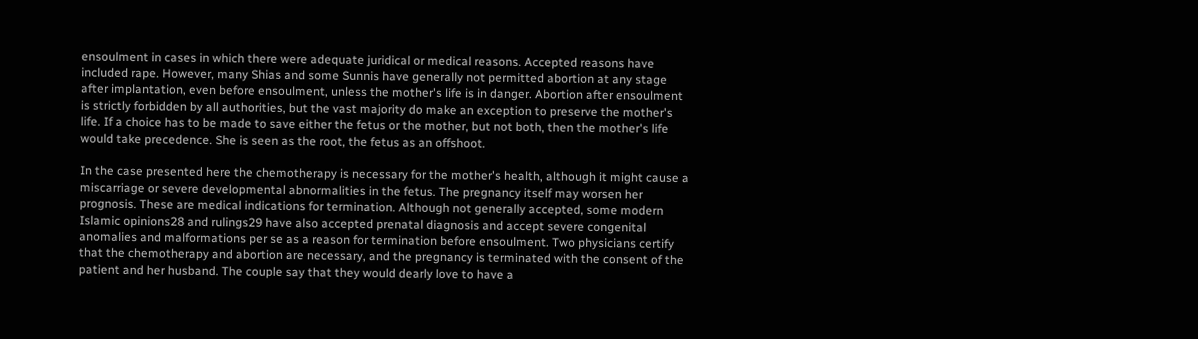ensoulment in cases in which there were adequate juridical or medical reasons. Accepted reasons have included rape. However, many Shias and some Sunnis have generally not permitted abortion at any stage after implantation, even before ensoulment, unless the mother's life is in danger. Abortion after ensoulment is strictly forbidden by all authorities, but the vast majority do make an exception to preserve the mother's life. If a choice has to be made to save either the fetus or the mother, but not both, then the mother's life would take precedence. She is seen as the root, the fetus as an offshoot.

In the case presented here the chemotherapy is necessary for the mother's health, although it might cause a miscarriage or severe developmental abnormalities in the fetus. The pregnancy itself may worsen her prognosis. These are medical indications for termination. Although not generally accepted, some modern Islamic opinions28 and rulings29 have also accepted prenatal diagnosis and accept severe congenital anomalies and malformations per se as a reason for termination before ensoulment. Two physicians certify that the chemotherapy and abortion are necessary, and the pregnancy is terminated with the consent of the patient and her husband. The couple say that they would dearly love to have a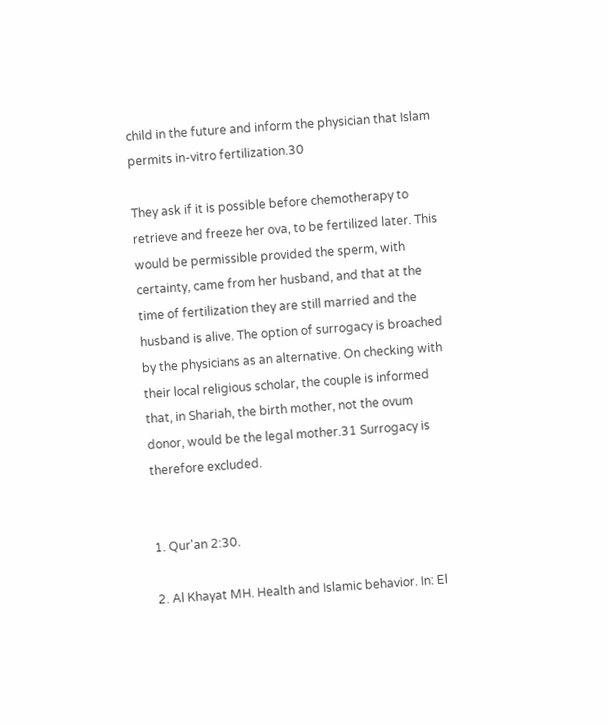child in the future and inform the physician that Islam permits in-vitro fertilization.30

They ask if it is possible before chemotherapy to retrieve and freeze her ova, to be fertilized later. This would be permissible provided the sperm, with certainty, came from her husband, and that at the time of fertilization they are still married and the husband is alive. The option of surrogacy is broached by the physicians as an alternative. On checking with their local religious scholar, the couple is informed that, in Shariah, the birth mother, not the ovum donor, would be the legal mother.31 Surrogacy is therefore excluded.


1. Qur'an 2:30.

2. Al Khayat MH. Health and Islamic behavior. In: El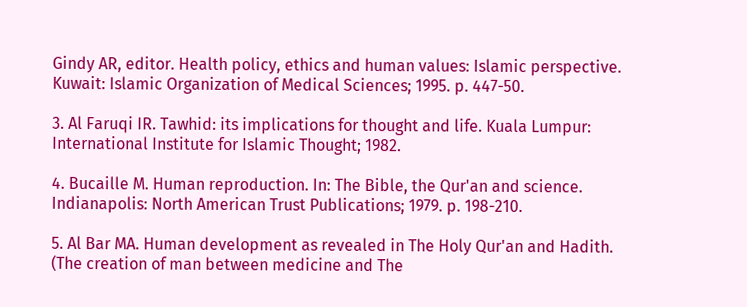Gindy AR, editor. Health policy, ethics and human values: Islamic perspective. Kuwait: Islamic Organization of Medical Sciences; 1995. p. 447-50.

3. Al Faruqi IR. Tawhid: its implications for thought and life. Kuala Lumpur: International Institute for Islamic Thought; 1982.

4. Bucaille M. Human reproduction. In: The Bible, the Qur'an and science. Indianapolis: North American Trust Publications; 1979. p. 198-210.

5. Al Bar MA. Human development as revealed in The Holy Qur'an and Hadith. (The creation of man between medicine and The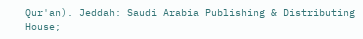Qur'an). Jeddah: Saudi Arabia Publishing & Distributing House;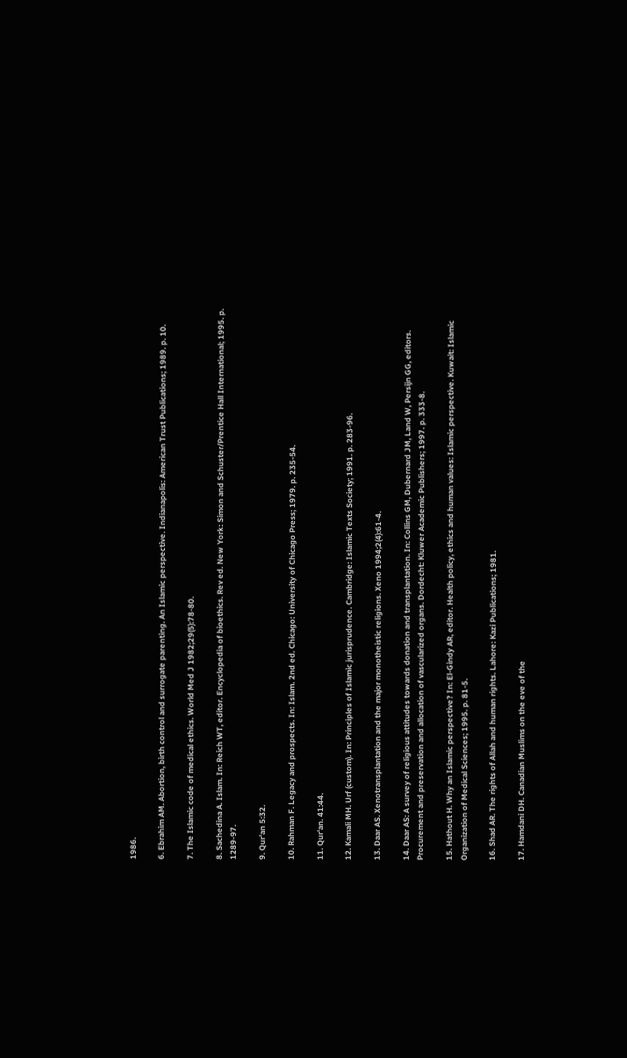1986.

6. Ebrahim AM. Abortion, birth control and surrogate parenting. An Islamic perspective. Indianapolis: American Trust Publications; 1989. p. 10.

7. The Islamic code of medical ethics. World Med J 1982;29(5):78-80.

8. Sachedina A. Islam. In: Reich WT, editor. Encyclopedia of bioethics. Rev ed. New York: Simon and Schuster/Prentice Hall International; 1995. p. 1289-97.

9. Qur'an 5:32.

10. Rahman F. Legacy and prospects. In: Islam. 2nd ed. Chicago: University of Chicago Press; 1979. p. 235-54.

11. Qur'an. 41:44.

12. Kamali MH. Urf (custom). In: Principles of Islamic jurisprudence. Cambridge: Islamic Texts Society; 1991. p. 283-96.

13. Daar AS. Xenotransplantation and the major monotheistic religions. Xeno 1994;2(4):61-4.

14. Daar AS: A survey of religious attitudes towards donation and transplantation. In: Collins GM, Dubernard JM, Land W, Persijn GG, editors. Procurement and preservation and allocation of vascularized organs. Dordecht: Kluwer Academic Publishers; 1997. p. 333-8.

15. Hathout H. Why an Islamic perspective? In: El-Gindy AR, editor. Health policy, ethics and human values: Islamic perspective. Kuwait: Islamic Organization of Medical Sciences; 1995. p. 81-5.

16. Shad AR. The rights of Allah and human rights. Lahore: Kazi Publications; 1981.

17. Hamdani DH. Canadian Muslims on the eve of the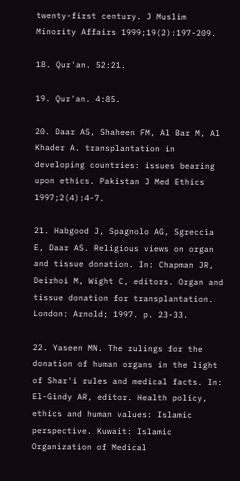twenty-first century. J Muslim Minority Affairs 1999;19(2):197-209.

18. Qur'an. 52:21.

19. Qur'an. 4:85.

20. Daar AS, Shaheen FM, Al Bar M, Al Khader A. transplantation in developing countries: issues bearing upon ethics. Pakistan J Med Ethics 1997;2(4):4-7.

21. Habgood J, Spagnolo AG, Sgreccia E, Daar AS. Religious views on organ and tissue donation. In: Chapman JR, Deirhoi M, Wight C, editors. Organ and tissue donation for transplantation. London: Arnold; 1997. p. 23-33.

22. Yaseen MN. The rulings for the donation of human organs in the light of Shar'i rules and medical facts. In: El-Gindy AR, editor. Health policy, ethics and human values: Islamic perspective. Kuwait: Islamic Organization of Medical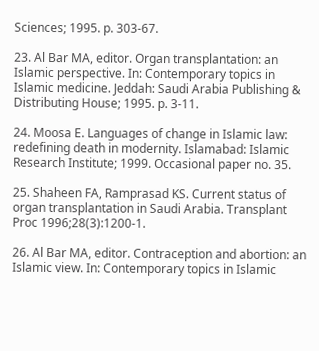Sciences; 1995. p. 303-67.

23. Al Bar MA, editor. Organ transplantation: an Islamic perspective. In: Contemporary topics in Islamic medicine. Jeddah: Saudi Arabia Publishing & Distributing House; 1995. p. 3-11.

24. Moosa E. Languages of change in Islamic law: redefining death in modernity. Islamabad: Islamic Research Institute; 1999. Occasional paper no. 35.

25. Shaheen FA, Ramprasad KS. Current status of organ transplantation in Saudi Arabia. Transplant Proc 1996;28(3):1200-1.

26. Al Bar MA, editor. Contraception and abortion: an Islamic view. In: Contemporary topics in Islamic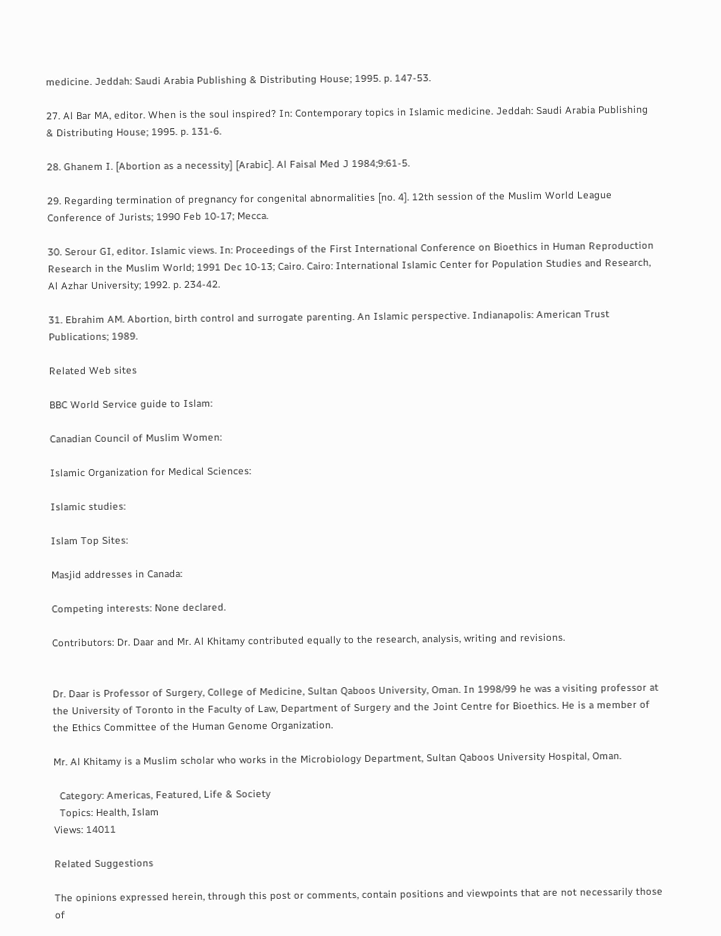medicine. Jeddah: Saudi Arabia Publishing & Distributing House; 1995. p. 147-53.

27. Al Bar MA, editor. When is the soul inspired? In: Contemporary topics in Islamic medicine. Jeddah: Saudi Arabia Publishing & Distributing House; 1995. p. 131-6.

28. Ghanem I. [Abortion as a necessity] [Arabic]. Al Faisal Med J 1984;9:61-5.

29. Regarding termination of pregnancy for congenital abnormalities [no. 4]. 12th session of the Muslim World League Conference of Jurists; 1990 Feb 10-17; Mecca.

30. Serour GI, editor. Islamic views. In: Proceedings of the First International Conference on Bioethics in Human Reproduction Research in the Muslim World; 1991 Dec 10-13; Cairo. Cairo: International Islamic Center for Population Studies and Research, Al Azhar University; 1992. p. 234-42.

31. Ebrahim AM. Abortion, birth control and surrogate parenting. An Islamic perspective. Indianapolis: American Trust Publications; 1989.

Related Web sites

BBC World Service guide to Islam:

Canadian Council of Muslim Women:

Islamic Organization for Medical Sciences:

Islamic studies:

Islam Top Sites:

Masjid addresses in Canada:

Competing interests: None declared.

Contributors: Dr. Daar and Mr. Al Khitamy contributed equally to the research, analysis, writing and revisions.


Dr. Daar is Professor of Surgery, College of Medicine, Sultan Qaboos University, Oman. In 1998/99 he was a visiting professor at the University of Toronto in the Faculty of Law, Department of Surgery and the Joint Centre for Bioethics. He is a member of the Ethics Committee of the Human Genome Organization.

Mr. Al Khitamy is a Muslim scholar who works in the Microbiology Department, Sultan Qaboos University Hospital, Oman.

  Category: Americas, Featured, Life & Society
  Topics: Health, Islam
Views: 14011

Related Suggestions

The opinions expressed herein, through this post or comments, contain positions and viewpoints that are not necessarily those of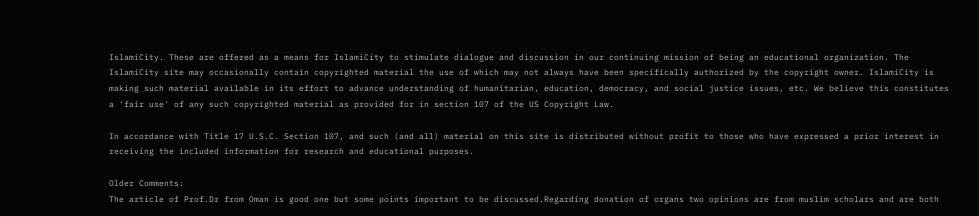IslamiCity. These are offered as a means for IslamiCity to stimulate dialogue and discussion in our continuing mission of being an educational organization. The IslamiCity site may occasionally contain copyrighted material the use of which may not always have been specifically authorized by the copyright owner. IslamiCity is making such material available in its effort to advance understanding of humanitarian, education, democracy, and social justice issues, etc. We believe this constitutes a 'fair use' of any such copyrighted material as provided for in section 107 of the US Copyright Law.

In accordance with Title 17 U.S.C. Section 107, and such (and all) material on this site is distributed without profit to those who have expressed a prior interest in receiving the included information for research and educational purposes.

Older Comments:
The article of Prof.Dr from Oman is good one but some points important to be discussed.Regarding donation of organs two opinions are from muslim scholars and are both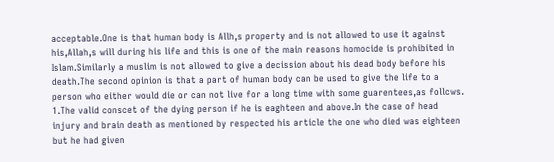acceptable.One is that human body is Allh,s property and is not allowed to use it against his,Allah,s will during his life and this is one of the main reasons homocide is prohibited in Islam.Similarly a muslim is not allowed to give a decission about his dead body before his death.The second opinion is that a part of human body can be used to give the life to a person who either would die or can not live for a long time with some guarentees,as follcws.
1.The valid conscet of the dying person if he is eaghteen and above.In the case of head injury and brain death as mentioned by respected his article the one who died was eighteen but he had given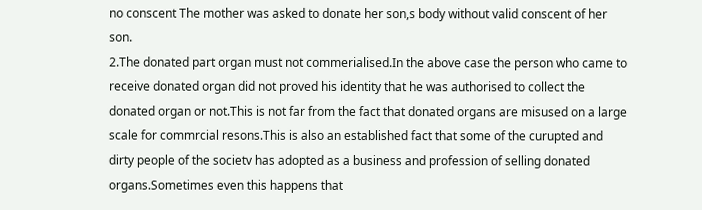no conscent The mother was asked to donate her son,s body without valid conscent of her son.
2.The donated part organ must not commerialised.In the above case the person who came to receive donated organ did not proved his identity that he was authorised to collect the donated organ or not.This is not far from the fact that donated organs are misused on a large scale for commrcial resons.This is also an established fact that some of the curupted and dirty people of the societv has adopted as a business and profession of selling donated organs.Sometimes even this happens that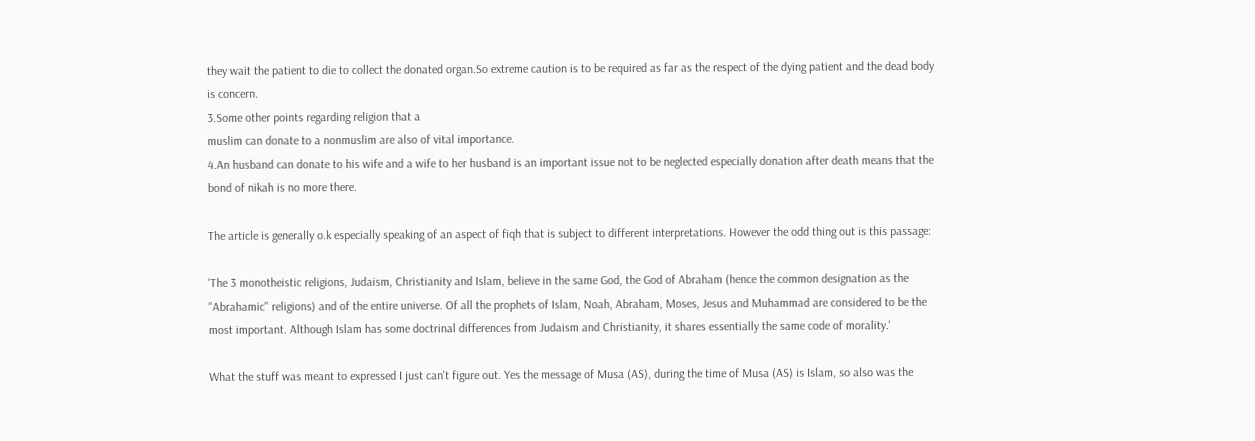they wait the patient to die to collect the donated organ.So extreme caution is to be required as far as the respect of the dying patient and the dead body is concern.
3.Some other points regarding religion that a
muslim can donate to a nonmuslim are also of vital importance.
4.An husband can donate to his wife and a wife to her husband is an important issue not to be neglected especially donation after death means that the bond of nikah is no more there.

The article is generally o.k especially speaking of an aspect of fiqh that is subject to different interpretations. However the odd thing out is this passage:

'The 3 monotheistic religions, Judaism, Christianity and Islam, believe in the same God, the God of Abraham (hence the common designation as the "Abrahamic" religions) and of the entire universe. Of all the prophets of Islam, Noah, Abraham, Moses, Jesus and Muhammad are considered to be the most important. Although Islam has some doctrinal differences from Judaism and Christianity, it shares essentially the same code of morality.'

What the stuff was meant to expressed I just can't figure out. Yes the message of Musa (AS), during the time of Musa (AS) is Islam, so also was the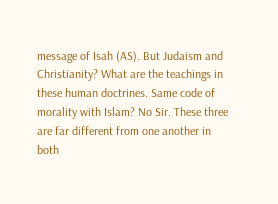message of Isah (AS). But Judaism and Christianity? What are the teachings in these human doctrines. Same code of morality with Islam? No Sir. These three are far different from one another in both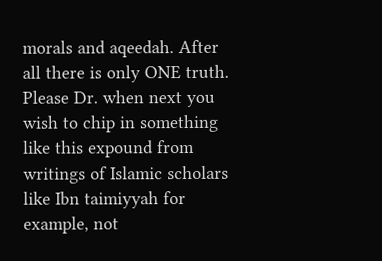morals and aqeedah. After all there is only ONE truth. Please Dr. when next you wish to chip in something like this expound from writings of Islamic scholars like Ibn taimiyyah for example, not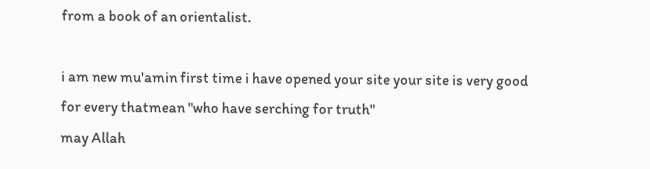from a book of an orientalist.

i am new mu'amin first time i have opened your site your site is very good for every thatmean "who have serching for truth"
may Allah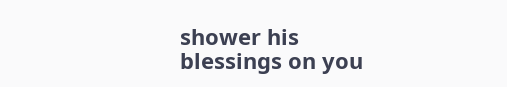shower his blessings on you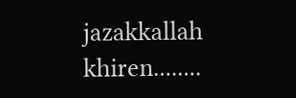jazakkallah khiren........